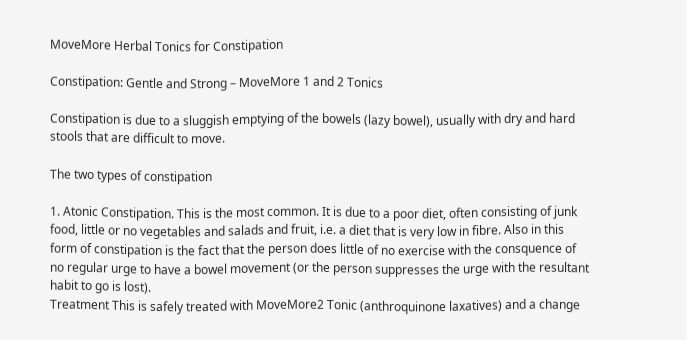MoveMore Herbal Tonics for Constipation

Constipation: Gentle and Strong – MoveMore 1 and 2 Tonics

Constipation is due to a sluggish emptying of the bowels (lazy bowel), usually with dry and hard stools that are difficult to move.

The two types of constipation

1. Atonic Constipation. This is the most common. It is due to a poor diet, often consisting of junk food, little or no vegetables and salads and fruit, i.e. a diet that is very low in fibre. Also in this form of constipation is the fact that the person does little of no exercise with the consquence of no regular urge to have a bowel movement (or the person suppresses the urge with the resultant habit to go is lost).
Treatment This is safely treated with MoveMore2 Tonic (anthroquinone laxatives) and a change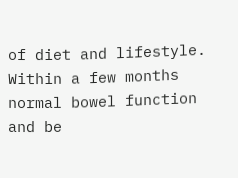of diet and lifestyle. Within a few months normal bowel function and be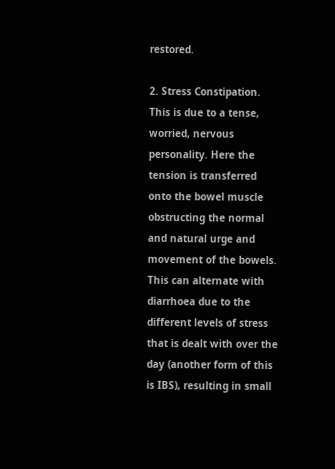restored.

2. Stress Constipation. This is due to a tense, worried, nervous personality. Here the tension is transferred onto the bowel muscle obstructing the normal and natural urge and movement of the bowels. This can alternate with diarrhoea due to the different levels of stress that is dealt with over the day (another form of this is IBS), resulting in small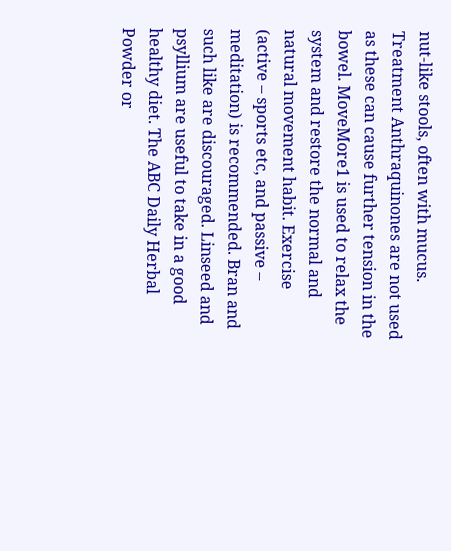nut-like stools, often with mucus.
Treatment Anthraquinones are not used as these can cause further tension in the bowel. MoveMore1 is used to relax the system and restore the normal and natural movement habit. Exercise (active – sports etc, and passive – meditation) is recommended. Bran and such like are discouraged. Linseed and psyllium are useful to take in a good healthy diet. The ABC Daily Herbal Powder or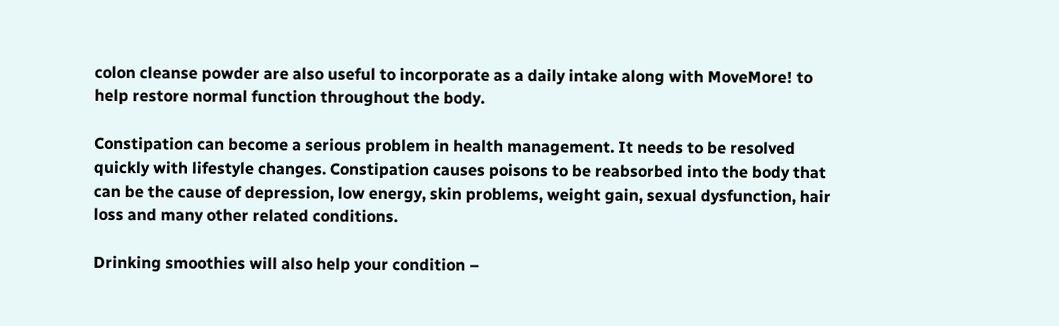colon cleanse powder are also useful to incorporate as a daily intake along with MoveMore! to help restore normal function throughout the body.

Constipation can become a serious problem in health management. It needs to be resolved quickly with lifestyle changes. Constipation causes poisons to be reabsorbed into the body that can be the cause of depression, low energy, skin problems, weight gain, sexual dysfunction, hair loss and many other related conditions.

Drinking smoothies will also help your condition –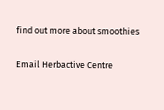find out more about smoothies

Email Herbactive Centre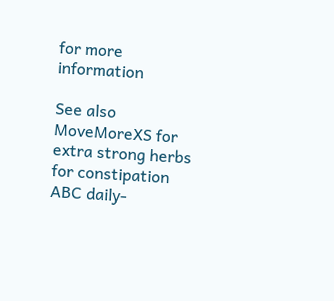for more information

See also
MoveMoreXS for extra strong herbs for constipation
ABC daily-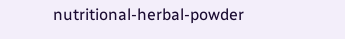nutritional-herbal-powder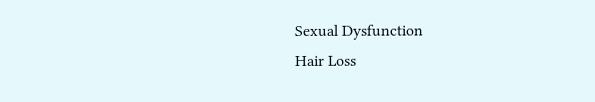Sexual Dysfunction
Hair Loss